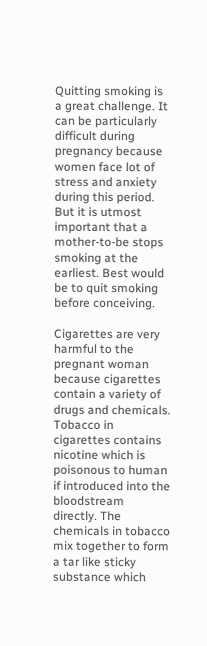Quitting smoking is a great challenge. It can be particularly difficult during pregnancy because women face lot of stress and anxiety during this period. But it is utmost important that a mother-to-be stops smoking at the earliest. Best would be to quit smoking before conceiving.

Cigarettes are very harmful to the pregnant woman because cigarettes contain a variety of drugs and chemicals. Tobacco in cigarettes contains nicotine which is poisonous to human if introduced into the bloodstream directly. The chemicals in tobacco mix together to form a tar like sticky substance which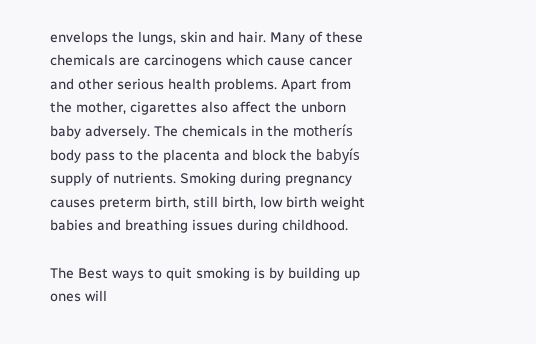envelops the lungs, skin and hair. Many of these chemicals are carcinogens which cause cancer and other serious health problems. Apart from the mother, cigarettes also affect the unborn baby adversely. The chemicals in the motherís body pass to the placenta and block the babyís supply of nutrients. Smoking during pregnancy causes preterm birth, still birth, low birth weight babies and breathing issues during childhood.

The Best ways to quit smoking is by building up ones will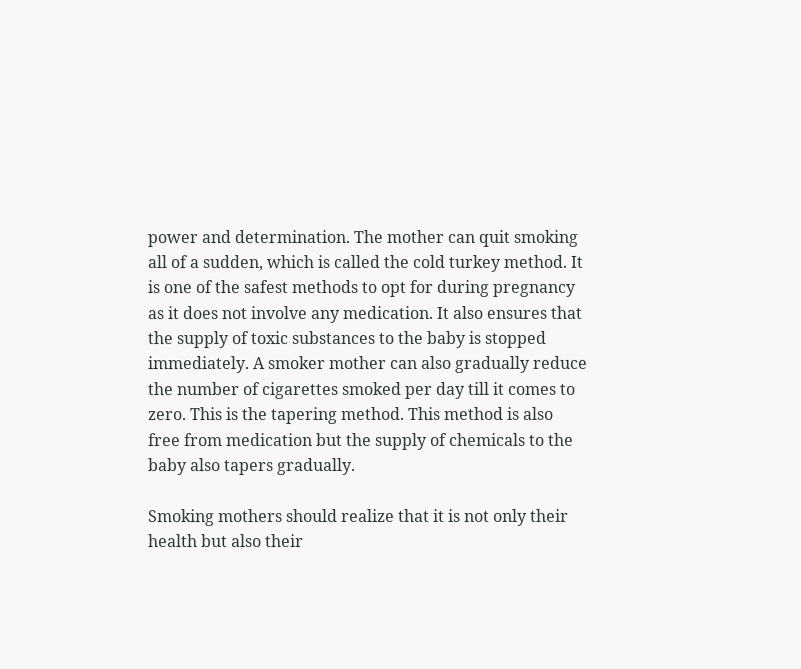power and determination. The mother can quit smoking all of a sudden, which is called the cold turkey method. It is one of the safest methods to opt for during pregnancy as it does not involve any medication. It also ensures that the supply of toxic substances to the baby is stopped immediately. A smoker mother can also gradually reduce the number of cigarettes smoked per day till it comes to zero. This is the tapering method. This method is also free from medication but the supply of chemicals to the baby also tapers gradually.

Smoking mothers should realize that it is not only their health but also their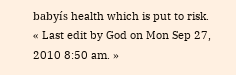babyís health which is put to risk.
« Last edit by God on Mon Sep 27, 2010 8:50 am. »